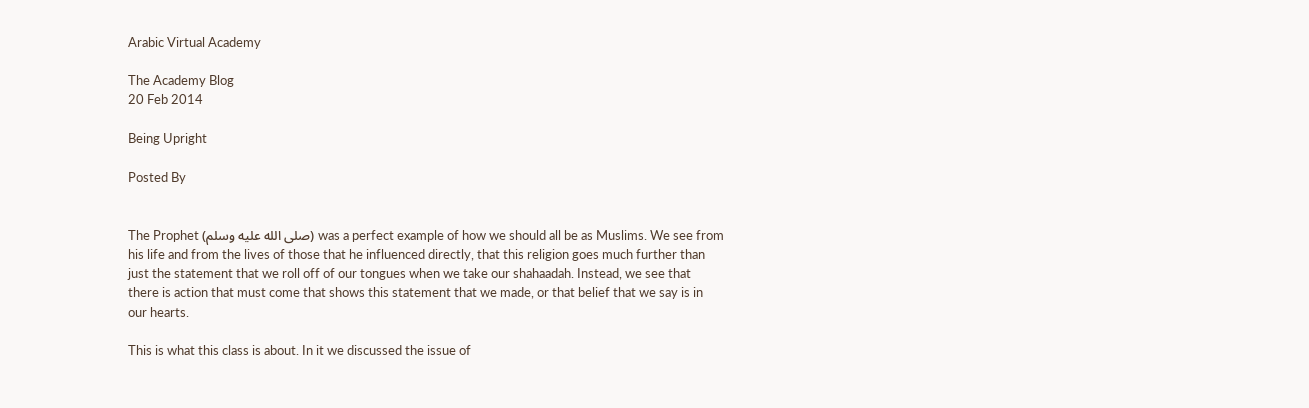Arabic Virtual Academy

The Academy Blog
20 Feb 2014

Being Upright

Posted By


The Prophet (صلى الله عليه وسلم) was a perfect example of how we should all be as Muslims. We see from his life and from the lives of those that he influenced directly, that this religion goes much further than just the statement that we roll off of our tongues when we take our shahaadah. Instead, we see that there is action that must come that shows this statement that we made, or that belief that we say is in our hearts.

This is what this class is about. In it we discussed the issue of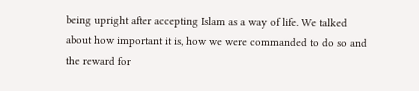being upright after accepting Islam as a way of life. We talked about how important it is, how we were commanded to do so and the reward for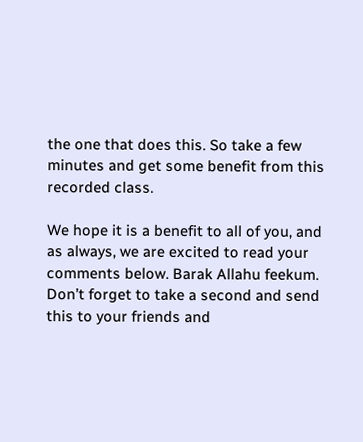the one that does this. So take a few minutes and get some benefit from this recorded class.

We hope it is a benefit to all of you, and as always, we are excited to read your comments below. Barak Allahu feekum. Don’t forget to take a second and send this to your friends and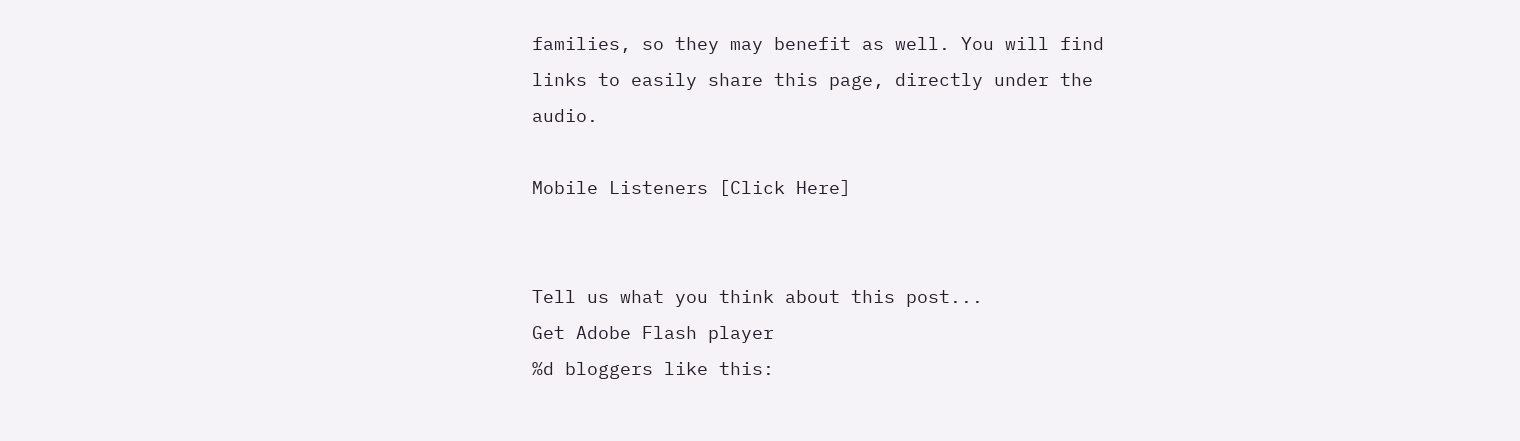families, so they may benefit as well. You will find links to easily share this page, directly under the audio.

Mobile Listeners [Click Here]


Tell us what you think about this post...
Get Adobe Flash player
%d bloggers like this: